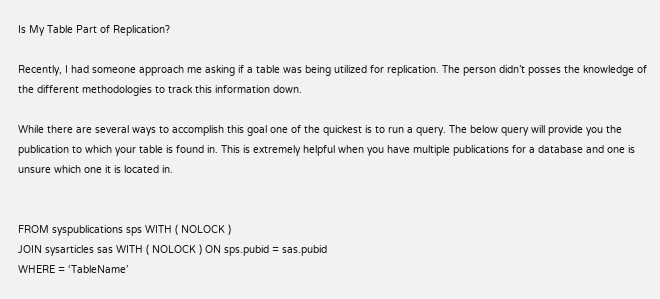Is My Table Part of Replication?

Recently, I had someone approach me asking if a table was being utilized for replication. The person didn’t posses the knowledge of the different methodologies to track this information down.

While there are several ways to accomplish this goal one of the quickest is to run a query. The below query will provide you the publication to which your table is found in. This is extremely helpful when you have multiple publications for a database and one is unsure which one it is located in.


FROM syspublications sps WITH ( NOLOCK )
JOIN sysarticles sas WITH ( NOLOCK ) ON sps.pubid = sas.pubid
WHERE = ‘TableName’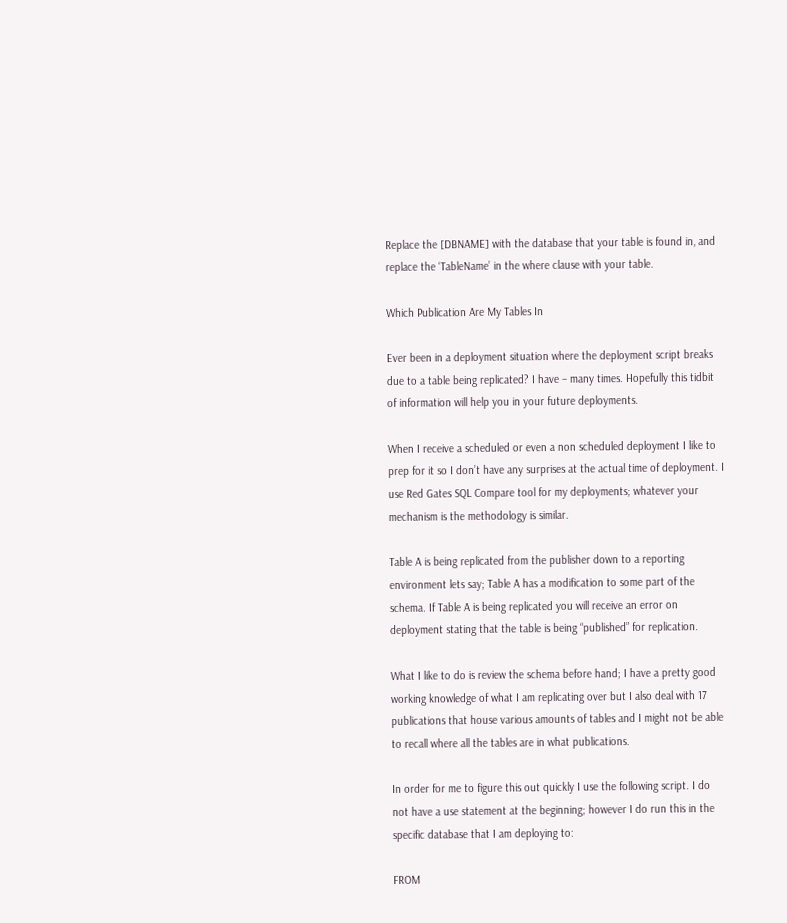Replace the [DBNAME] with the database that your table is found in, and replace the ‘TableName’ in the where clause with your table.

Which Publication Are My Tables In

Ever been in a deployment situation where the deployment script breaks due to a table being replicated? I have – many times. Hopefully this tidbit of information will help you in your future deployments.

When I receive a scheduled or even a non scheduled deployment I like to prep for it so I don’t have any surprises at the actual time of deployment. I use Red Gates SQL Compare tool for my deployments; whatever your mechanism is the methodology is similar.

Table A is being replicated from the publisher down to a reporting environment lets say; Table A has a modification to some part of the schema. If Table A is being replicated you will receive an error on deployment stating that the table is being “published” for replication.

What I like to do is review the schema before hand; I have a pretty good working knowledge of what I am replicating over but I also deal with 17 publications that house various amounts of tables and I might not be able to recall where all the tables are in what publications.

In order for me to figure this out quickly I use the following script. I do not have a use statement at the beginning; however I do run this in the specific database that I am deploying to:

FROM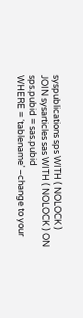syspublications sps WITH ( NOLOCK )
JOIN sysarticles sas WITH ( NOLOCK ) ON sps.pubid = sas.pubid
WHERE = ‘tablename’ –change to your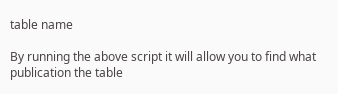table name

By running the above script it will allow you to find what publication the table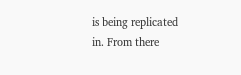is being replicated in. From there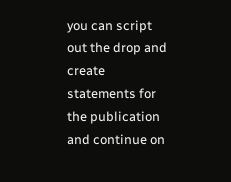you can script out the drop and create statements for the publication and continue on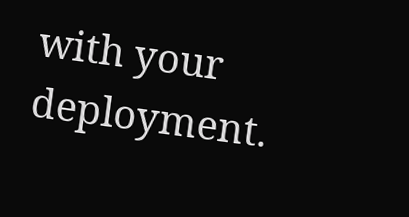with your deployment.